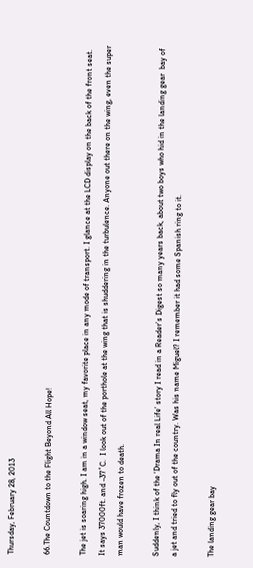Thursday, February 28, 2013

66.The Countdown to the Flight Beyond All Hope!

The jet is soaring high. I am in a window seat, my favorite place in any mode of transport. I glance at the LCD display on the back of the front seat. It says 37000ft. and -37˚C.  I look out of the porthole at the wing that is shuddering in the turbulence. Anyone out there on the wing, even the super man would have frozen to death.

Suddenly, I think of the ‘Drama In real Life’ story I read in a Reader’s Digest so many years back, about two boys who hid in the landing gear  bay of a jet and tried to fly out of the country. Was his name Miguel? I remember it had some Spanish ring to it.

The landing gear bay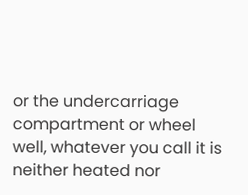or the undercarriage compartment or wheel well, whatever you call it is neither heated nor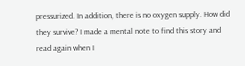pressurized. In addition, there is no oxygen supply. How did they survive? I made a mental note to find this story and read again when I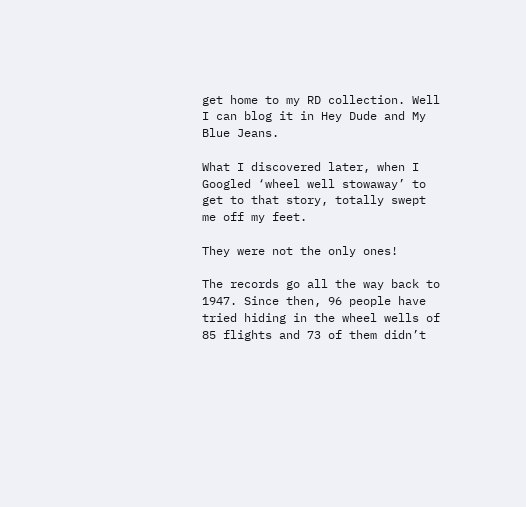get home to my RD collection. Well I can blog it in Hey Dude and My Blue Jeans.

What I discovered later, when I Googled ‘wheel well stowaway’ to get to that story, totally swept me off my feet.

They were not the only ones!

The records go all the way back to 1947. Since then, 96 people have tried hiding in the wheel wells of 85 flights and 73 of them didn’t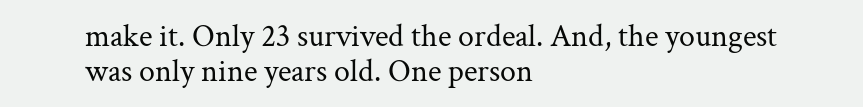make it. Only 23 survived the ordeal. And, the youngest was only nine years old. One person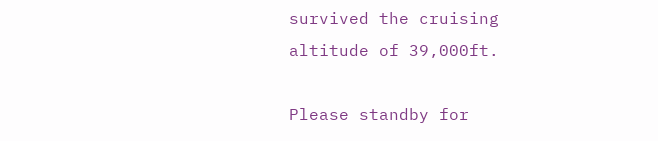survived the cruising altitude of 39,000ft.

Please standby for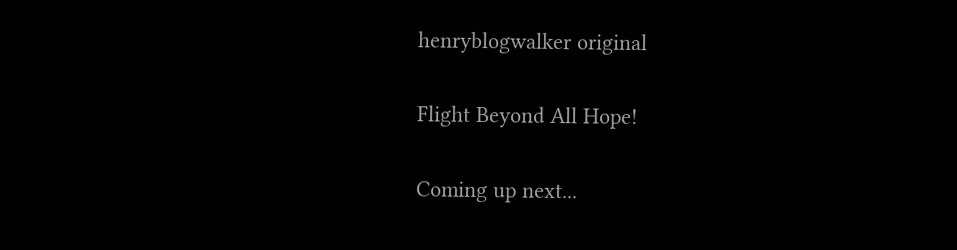henryblogwalker original

Flight Beyond All Hope!

Coming up next...